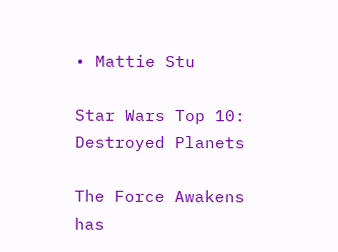• Mattie Stu

Star Wars Top 10: Destroyed Planets

The Force Awakens has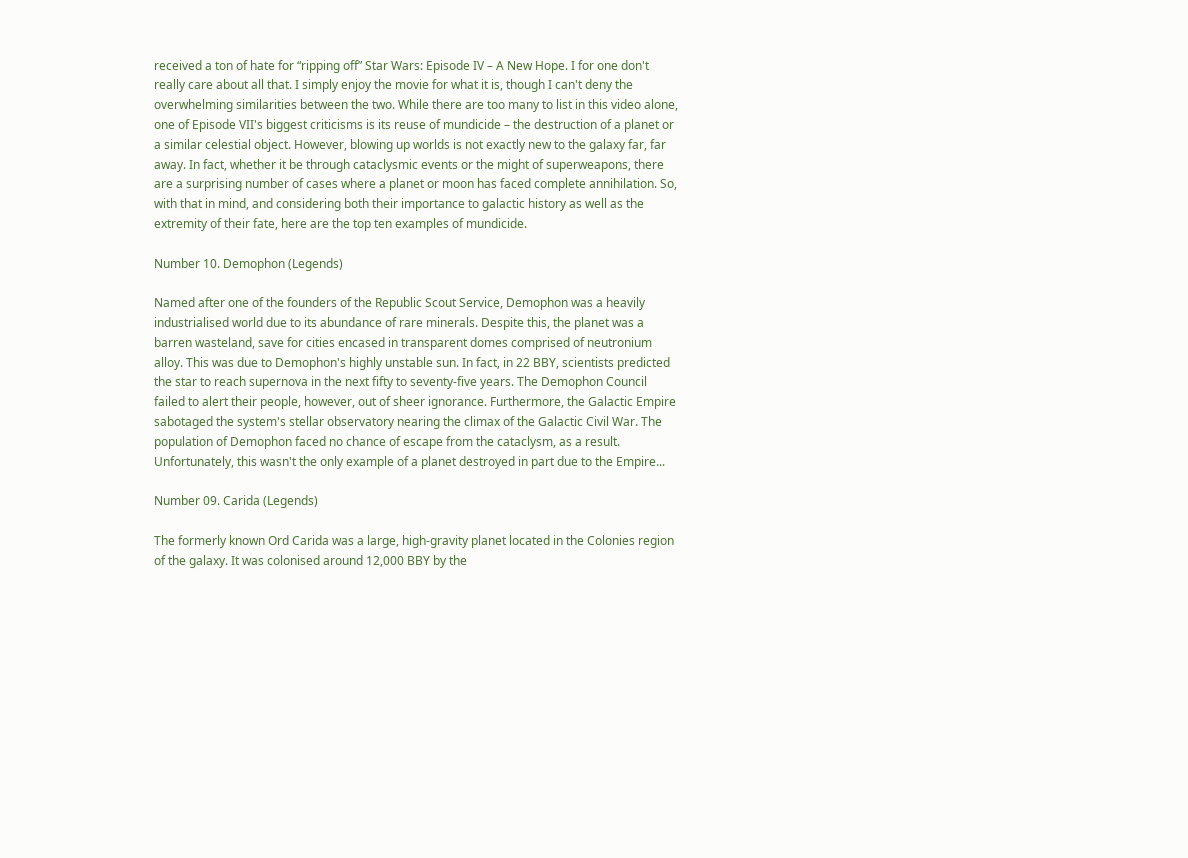received a ton of hate for “ripping off” Star Wars: Episode IV – A New Hope. I for one don't really care about all that. I simply enjoy the movie for what it is, though I can't deny the overwhelming similarities between the two. While there are too many to list in this video alone, one of Episode VII's biggest criticisms is its reuse of mundicide – the destruction of a planet or a similar celestial object. However, blowing up worlds is not exactly new to the galaxy far, far away. In fact, whether it be through cataclysmic events or the might of superweapons, there are a surprising number of cases where a planet or moon has faced complete annihilation. So, with that in mind, and considering both their importance to galactic history as well as the extremity of their fate, here are the top ten examples of mundicide.

Number 10. Demophon (Legends)

Named after one of the founders of the Republic Scout Service, Demophon was a heavily industrialised world due to its abundance of rare minerals. Despite this, the planet was a barren wasteland, save for cities encased in transparent domes comprised of neutronium alloy. This was due to Demophon's highly unstable sun. In fact, in 22 BBY, scientists predicted the star to reach supernova in the next fifty to seventy-five years. The Demophon Council failed to alert their people, however, out of sheer ignorance. Furthermore, the Galactic Empire sabotaged the system's stellar observatory nearing the climax of the Galactic Civil War. The population of Demophon faced no chance of escape from the cataclysm, as a result. Unfortunately, this wasn't the only example of a planet destroyed in part due to the Empire...

Number 09. Carida (Legends)

The formerly known Ord Carida was a large, high-gravity planet located in the Colonies region of the galaxy. It was colonised around 12,000 BBY by the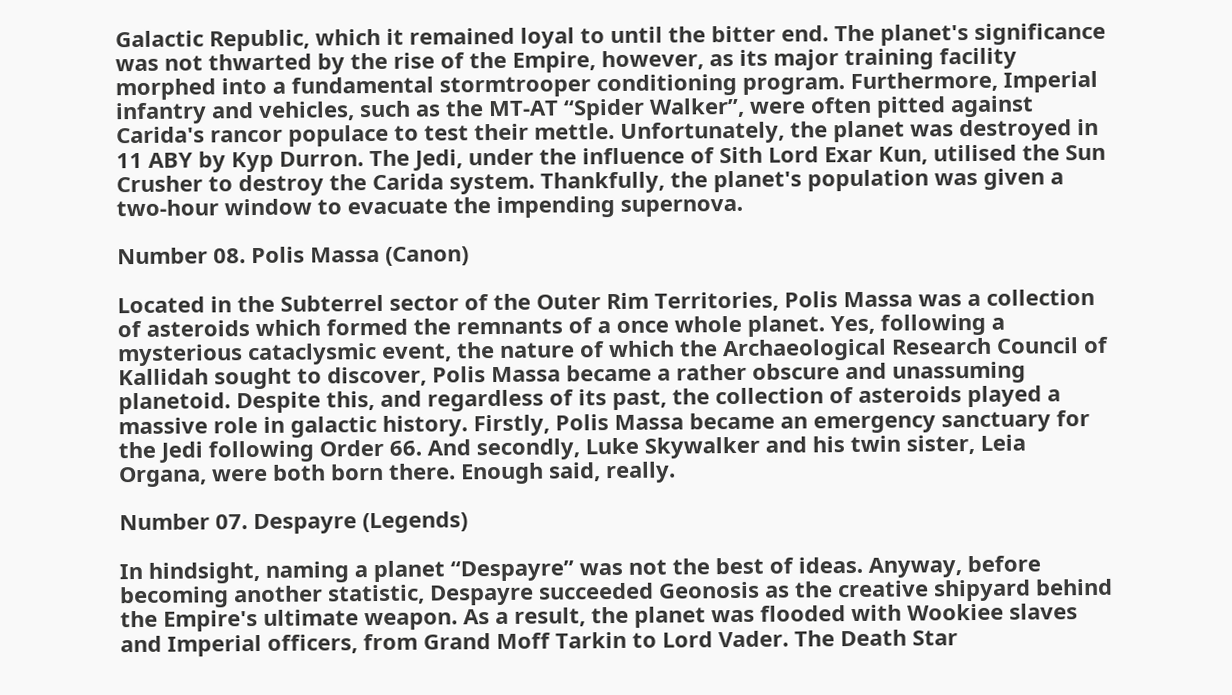Galactic Republic, which it remained loyal to until the bitter end. The planet's significance was not thwarted by the rise of the Empire, however, as its major training facility morphed into a fundamental stormtrooper conditioning program. Furthermore, Imperial infantry and vehicles, such as the MT-AT “Spider Walker”, were often pitted against Carida's rancor populace to test their mettle. Unfortunately, the planet was destroyed in 11 ABY by Kyp Durron. The Jedi, under the influence of Sith Lord Exar Kun, utilised the Sun Crusher to destroy the Carida system. Thankfully, the planet's population was given a two-hour window to evacuate the impending supernova.

Number 08. Polis Massa (Canon)

Located in the Subterrel sector of the Outer Rim Territories, Polis Massa was a collection of asteroids which formed the remnants of a once whole planet. Yes, following a mysterious cataclysmic event, the nature of which the Archaeological Research Council of Kallidah sought to discover, Polis Massa became a rather obscure and unassuming planetoid. Despite this, and regardless of its past, the collection of asteroids played a massive role in galactic history. Firstly, Polis Massa became an emergency sanctuary for the Jedi following Order 66. And secondly, Luke Skywalker and his twin sister, Leia Organa, were both born there. Enough said, really.

Number 07. Despayre (Legends)

In hindsight, naming a planet “Despayre” was not the best of ideas. Anyway, before becoming another statistic, Despayre succeeded Geonosis as the creative shipyard behind the Empire's ultimate weapon. As a result, the planet was flooded with Wookiee slaves and Imperial officers, from Grand Moff Tarkin to Lord Vader. The Death Star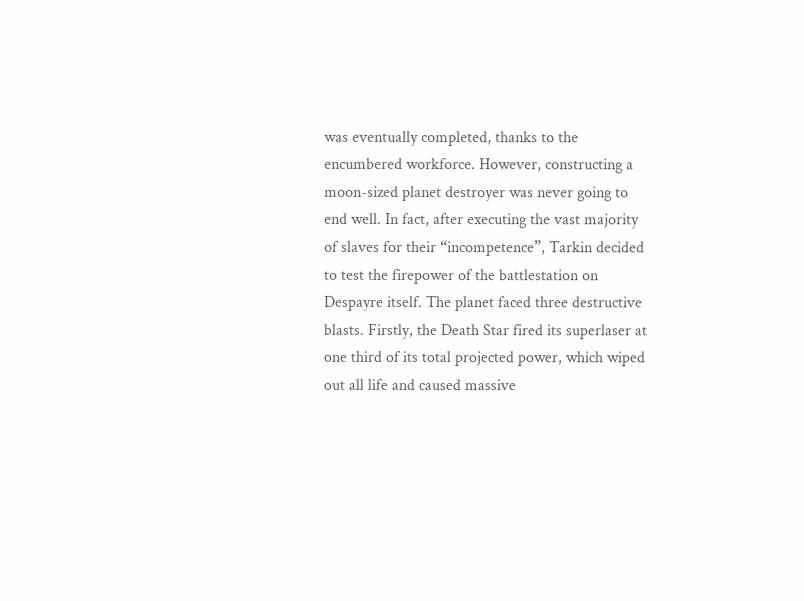was eventually completed, thanks to the encumbered workforce. However, constructing a moon-sized planet destroyer was never going to end well. In fact, after executing the vast majority of slaves for their “incompetence”, Tarkin decided to test the firepower of the battlestation on Despayre itself. The planet faced three destructive blasts. Firstly, the Death Star fired its superlaser at one third of its total projected power, which wiped out all life and caused massive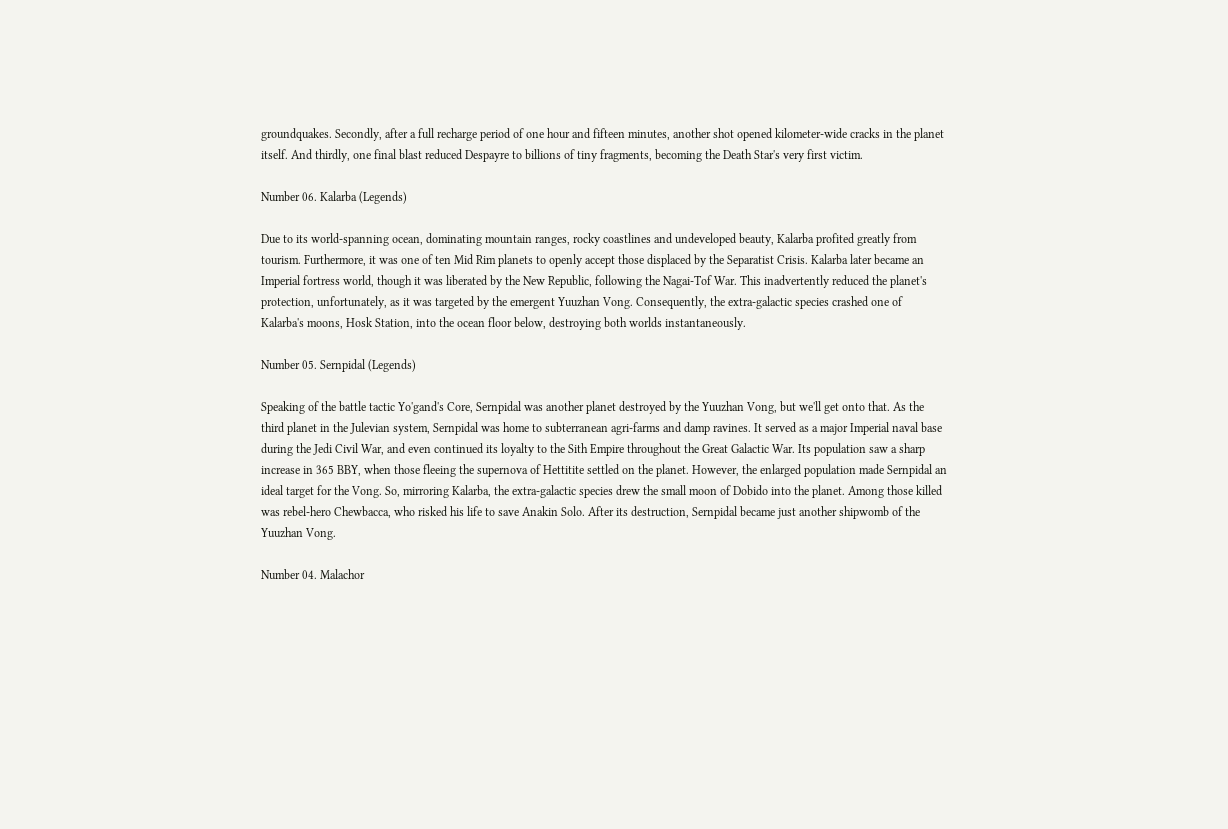groundquakes. Secondly, after a full recharge period of one hour and fifteen minutes, another shot opened kilometer-wide cracks in the planet itself. And thirdly, one final blast reduced Despayre to billions of tiny fragments, becoming the Death Star's very first victim.

Number 06. Kalarba (Legends)

Due to its world-spanning ocean, dominating mountain ranges, rocky coastlines and undeveloped beauty, Kalarba profited greatly from tourism. Furthermore, it was one of ten Mid Rim planets to openly accept those displaced by the Separatist Crisis. Kalarba later became an Imperial fortress world, though it was liberated by the New Republic, following the Nagai-Tof War. This inadvertently reduced the planet's protection, unfortunately, as it was targeted by the emergent Yuuzhan Vong. Consequently, the extra-galactic species crashed one of Kalarba's moons, Hosk Station, into the ocean floor below, destroying both worlds instantaneously.

Number 05. Sernpidal (Legends)

Speaking of the battle tactic Yo'gand's Core, Sernpidal was another planet destroyed by the Yuuzhan Vong, but we'll get onto that. As the third planet in the Julevian system, Sernpidal was home to subterranean agri-farms and damp ravines. It served as a major Imperial naval base during the Jedi Civil War, and even continued its loyalty to the Sith Empire throughout the Great Galactic War. Its population saw a sharp increase in 365 BBY, when those fleeing the supernova of Hettitite settled on the planet. However, the enlarged population made Sernpidal an ideal target for the Vong. So, mirroring Kalarba, the extra-galactic species drew the small moon of Dobido into the planet. Among those killed was rebel-hero Chewbacca, who risked his life to save Anakin Solo. After its destruction, Sernpidal became just another shipwomb of the Yuuzhan Vong.

Number 04. Malachor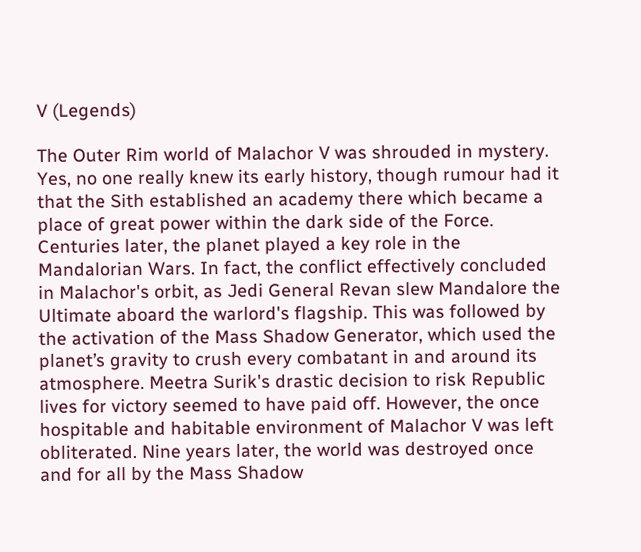V (Legends)

The Outer Rim world of Malachor V was shrouded in mystery. Yes, no one really knew its early history, though rumour had it that the Sith established an academy there which became a place of great power within the dark side of the Force. Centuries later, the planet played a key role in the Mandalorian Wars. In fact, the conflict effectively concluded in Malachor's orbit, as Jedi General Revan slew Mandalore the Ultimate aboard the warlord's flagship. This was followed by the activation of the Mass Shadow Generator, which used the planet’s gravity to crush every combatant in and around its atmosphere. Meetra Surik's drastic decision to risk Republic lives for victory seemed to have paid off. However, the once hospitable and habitable environment of Malachor V was left obliterated. Nine years later, the world was destroyed once and for all by the Mass Shadow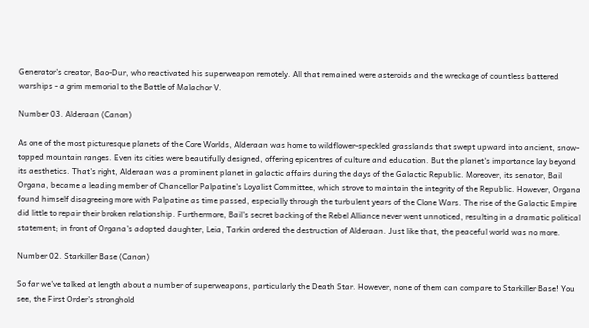Generator's creator, Bao-Dur, who reactivated his superweapon remotely. All that remained were asteroids and the wreckage of countless battered warships - a grim memorial to the Battle of Malachor V.

Number 03. Alderaan (Canon)

As one of the most picturesque planets of the Core Worlds, Alderaan was home to wildflower-speckled grasslands that swept upward into ancient, snow-topped mountain ranges. Even its cities were beautifully designed, offering epicentres of culture and education. But the planet's importance lay beyond its aesthetics. That's right, Alderaan was a prominent planet in galactic affairs during the days of the Galactic Republic. Moreover, its senator, Bail Organa, became a leading member of Chancellor Palpatine's Loyalist Committee, which strove to maintain the integrity of the Republic. However, Organa found himself disagreeing more with Palpatine as time passed, especially through the turbulent years of the Clone Wars. The rise of the Galactic Empire did little to repair their broken relationship. Furthermore, Bail's secret backing of the Rebel Alliance never went unnoticed, resulting in a dramatic political statement; in front of Organa's adopted daughter, Leia, Tarkin ordered the destruction of Alderaan. Just like that, the peaceful world was no more.

Number 02. Starkiller Base (Canon)

So far we've talked at length about a number of superweapons, particularly the Death Star. However, none of them can compare to Starkiller Base! You see, the First Order's stronghold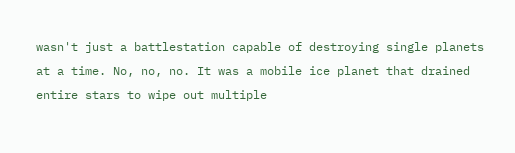wasn't just a battlestation capable of destroying single planets at a time. No, no, no. It was a mobile ice planet that drained entire stars to wipe out multiple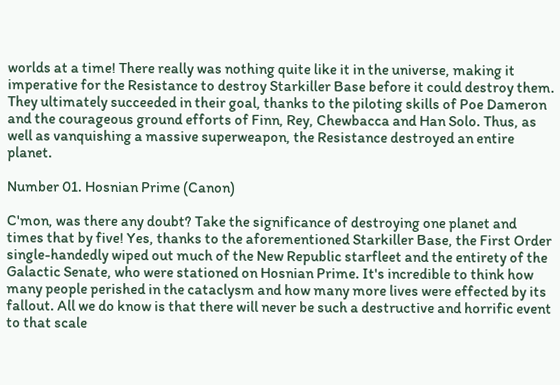worlds at a time! There really was nothing quite like it in the universe, making it imperative for the Resistance to destroy Starkiller Base before it could destroy them. They ultimately succeeded in their goal, thanks to the piloting skills of Poe Dameron and the courageous ground efforts of Finn, Rey, Chewbacca and Han Solo. Thus, as well as vanquishing a massive superweapon, the Resistance destroyed an entire planet.

Number 01. Hosnian Prime (Canon)

C'mon, was there any doubt? Take the significance of destroying one planet and times that by five! Yes, thanks to the aforementioned Starkiller Base, the First Order single-handedly wiped out much of the New Republic starfleet and the entirety of the Galactic Senate, who were stationed on Hosnian Prime. It's incredible to think how many people perished in the cataclysm and how many more lives were effected by its fallout. All we do know is that there will never be such a destructive and horrific event to that scale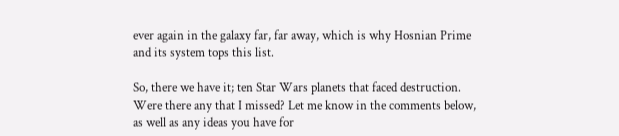ever again in the galaxy far, far away, which is why Hosnian Prime and its system tops this list.

So, there we have it; ten Star Wars planets that faced destruction. Were there any that I missed? Let me know in the comments below, as well as any ideas you have for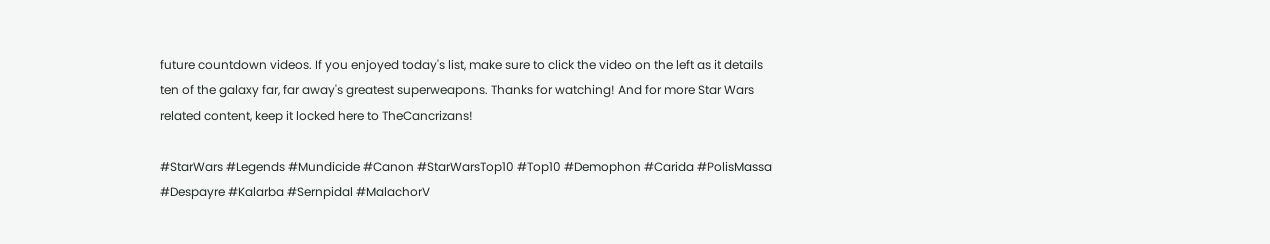future countdown videos. If you enjoyed today's list, make sure to click the video on the left as it details ten of the galaxy far, far away's greatest superweapons. Thanks for watching! And for more Star Wars related content, keep it locked here to TheCancrizans!

#StarWars #Legends #Mundicide #Canon #StarWarsTop10 #Top10 #Demophon #Carida #PolisMassa #Despayre #Kalarba #Sernpidal #MalachorV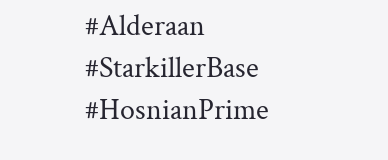#Alderaan #StarkillerBase #HosnianPrime